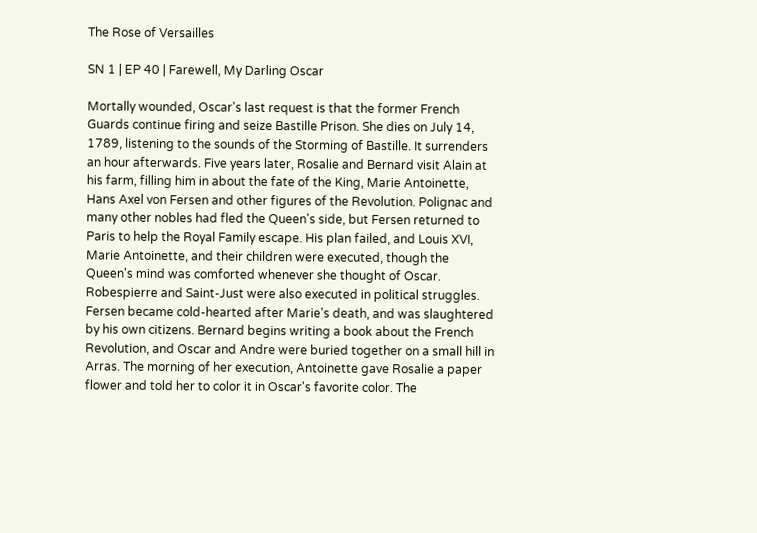The Rose of Versailles

SN 1 | EP 40 | Farewell, My Darling Oscar

Mortally wounded, Oscar's last request is that the former French Guards continue firing and seize Bastille Prison. She dies on July 14, 1789, listening to the sounds of the Storming of Bastille. It surrenders an hour afterwards. Five years later, Rosalie and Bernard visit Alain at his farm, filling him in about the fate of the King, Marie Antoinette, Hans Axel von Fersen and other figures of the Revolution. Polignac and many other nobles had fled the Queen's side, but Fersen returned to Paris to help the Royal Family escape. His plan failed, and Louis XVI, Marie Antoinette, and their children were executed, though the Queen's mind was comforted whenever she thought of Oscar. Robespierre and Saint-Just were also executed in political struggles. Fersen became cold-hearted after Marie's death, and was slaughtered by his own citizens. Bernard begins writing a book about the French Revolution, and Oscar and Andre were buried together on a small hill in Arras. The morning of her execution, Antoinette gave Rosalie a paper flower and told her to color it in Oscar's favorite color. The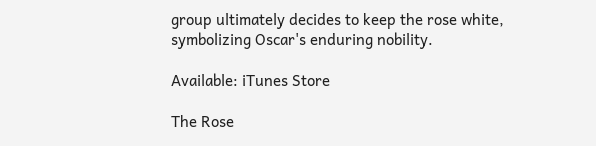group ultimately decides to keep the rose white, symbolizing Oscar's enduring nobility.

Available: iTunes Store

The Rose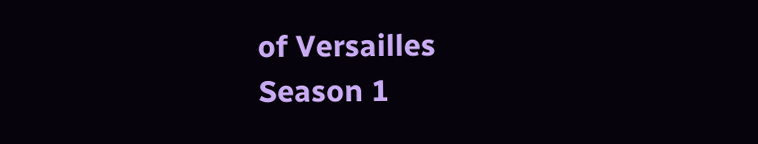of Versailles
Season 1